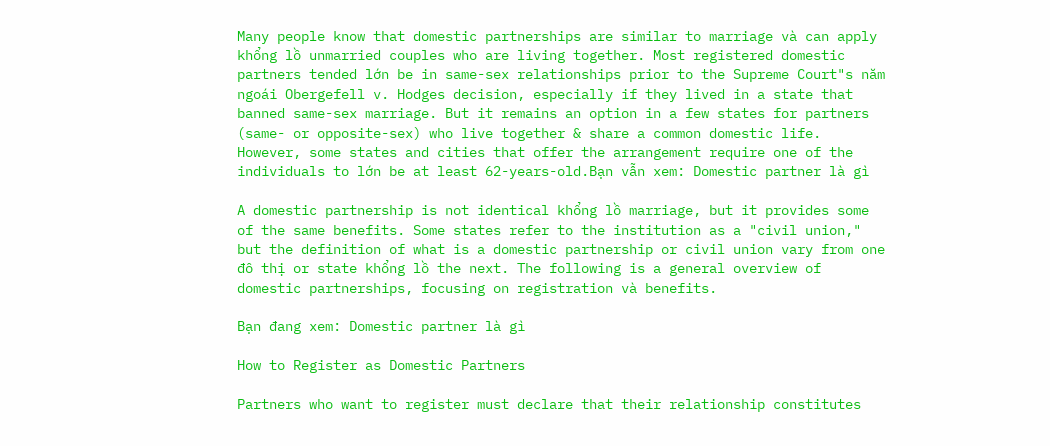Many people know that domestic partnerships are similar to marriage và can apply khổng lồ unmarried couples who are living together. Most registered domestic partners tended lớn be in same-sex relationships prior to the Supreme Court"s năm ngoái Obergefell v. Hodges decision, especially if they lived in a state that banned same-sex marriage. But it remains an option in a few states for partners (same- or opposite-sex) who live together & share a common domestic life. However, some states and cities that offer the arrangement require one of the individuals to lớn be at least 62-years-old.Bạn vẫn xem: Domestic partner là gì

A domestic partnership is not identical khổng lồ marriage, but it provides some of the same benefits. Some states refer to the institution as a "civil union," but the definition of what is a domestic partnership or civil union vary from one đô thị or state khổng lồ the next. The following is a general overview of domestic partnerships, focusing on registration và benefits.

Bạn đang xem: Domestic partner là gì

How to Register as Domestic Partners

Partners who want to register must declare that their relationship constitutes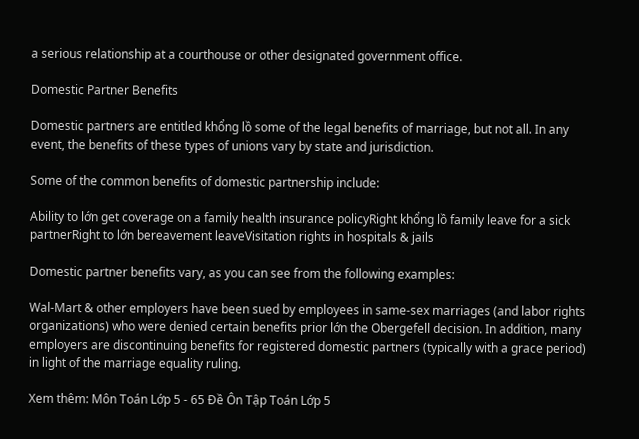a serious relationship at a courthouse or other designated government office.

Domestic Partner Benefits

Domestic partners are entitled khổng lồ some of the legal benefits of marriage, but not all. In any event, the benefits of these types of unions vary by state and jurisdiction.

Some of the common benefits of domestic partnership include:

Ability to lớn get coverage on a family health insurance policyRight khổng lồ family leave for a sick partnerRight to lớn bereavement leaveVisitation rights in hospitals & jails

Domestic partner benefits vary, as you can see from the following examples:

Wal-Mart & other employers have been sued by employees in same-sex marriages (and labor rights organizations) who were denied certain benefits prior lớn the Obergefell decision. In addition, many employers are discontinuing benefits for registered domestic partners (typically with a grace period) in light of the marriage equality ruling.

Xem thêm: Môn Toán Lớp 5 - 65 Đề Ôn Tập Toán Lớp 5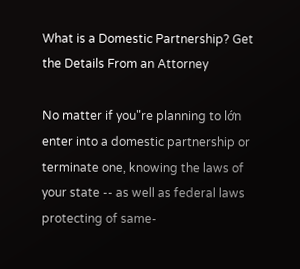What is a Domestic Partnership? Get the Details From an Attorney

No matter if you"re planning to lớn enter into a domestic partnership or terminate one, knowing the laws of your state -- as well as federal laws protecting of same-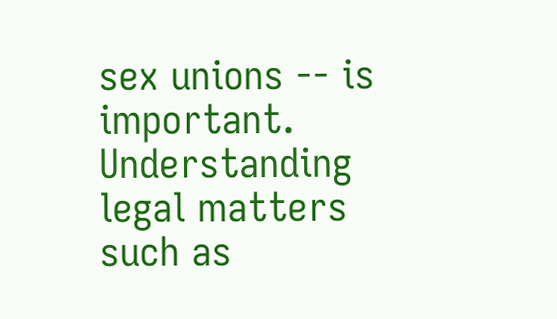sex unions -- is important. Understanding legal matters such as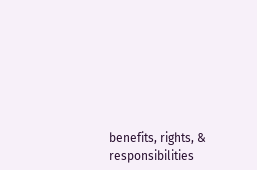benefits, rights, & responsibilities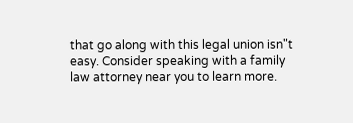that go along with this legal union isn"t easy. Consider speaking with a family law attorney near you to learn more.